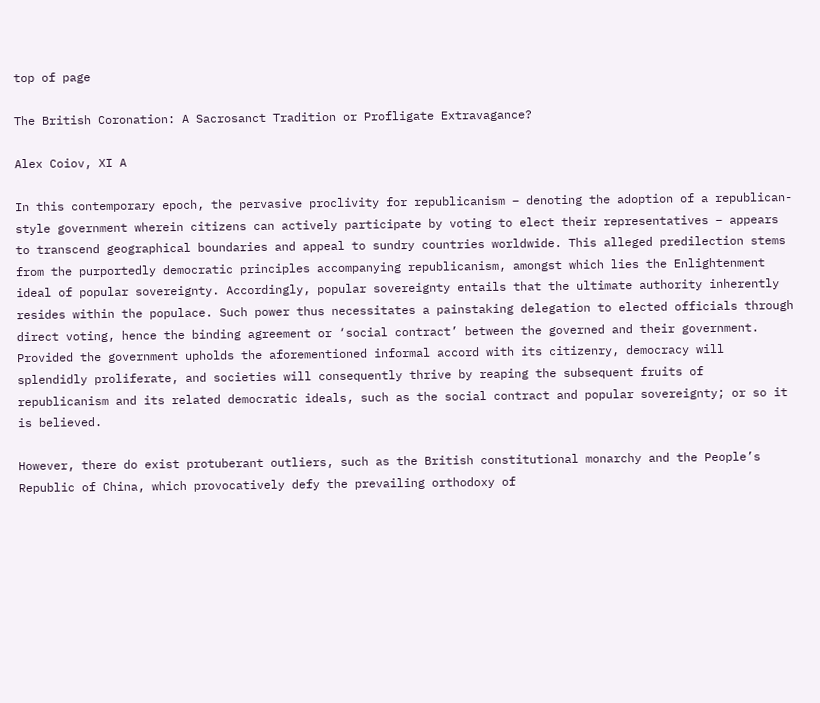top of page

The British Coronation: A Sacrosanct Tradition or Profligate Extravagance?

Alex Coiov, XI A

In this contemporary epoch, the pervasive proclivity for republicanism – denoting the adoption of a republican-style government wherein citizens can actively participate by voting to elect their representatives – appears to transcend geographical boundaries and appeal to sundry countries worldwide. This alleged predilection stems from the purportedly democratic principles accompanying republicanism, amongst which lies the Enlightenment ideal of popular sovereignty. Accordingly, popular sovereignty entails that the ultimate authority inherently resides within the populace. Such power thus necessitates a painstaking delegation to elected officials through direct voting, hence the binding agreement or ‘social contract’ between the governed and their government. Provided the government upholds the aforementioned informal accord with its citizenry, democracy will splendidly proliferate, and societies will consequently thrive by reaping the subsequent fruits of republicanism and its related democratic ideals, such as the social contract and popular sovereignty; or so it is believed.

However, there do exist protuberant outliers, such as the British constitutional monarchy and the People’s Republic of China, which provocatively defy the prevailing orthodoxy of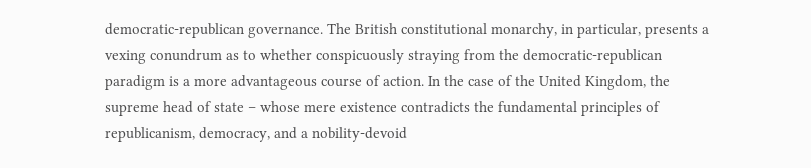democratic-republican governance. The British constitutional monarchy, in particular, presents a vexing conundrum as to whether conspicuously straying from the democratic-republican paradigm is a more advantageous course of action. In the case of the United Kingdom, the supreme head of state – whose mere existence contradicts the fundamental principles of republicanism, democracy, and a nobility-devoid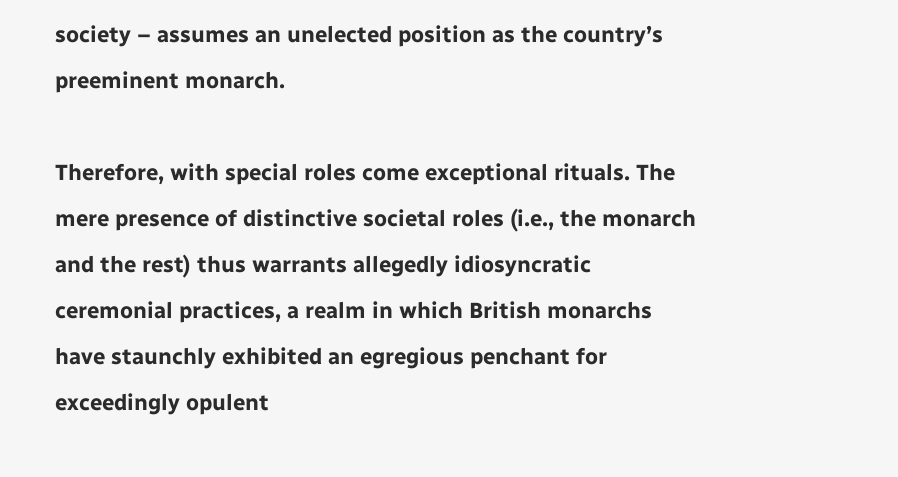society – assumes an unelected position as the country’s preeminent monarch.

Therefore, with special roles come exceptional rituals. The mere presence of distinctive societal roles (i.e., the monarch and the rest) thus warrants allegedly idiosyncratic ceremonial practices, a realm in which British monarchs have staunchly exhibited an egregious penchant for exceedingly opulent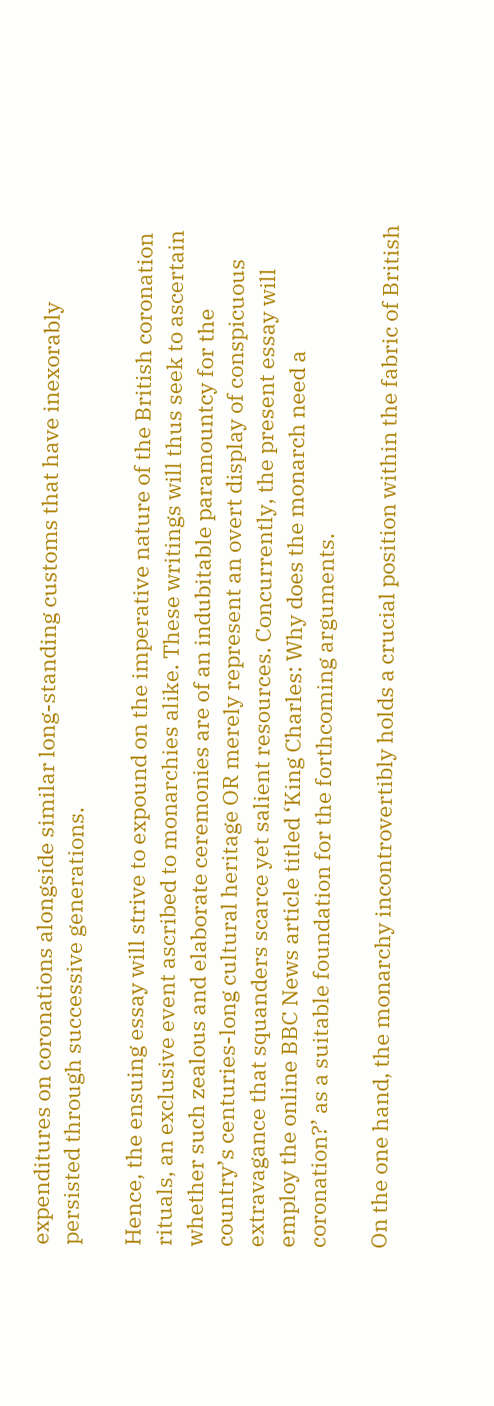expenditures on coronations alongside similar long-standing customs that have inexorably persisted through successive generations.

Hence, the ensuing essay will strive to expound on the imperative nature of the British coronation rituals, an exclusive event ascribed to monarchies alike. These writings will thus seek to ascertain whether such zealous and elaborate ceremonies are of an indubitable paramountcy for the country’s centuries-long cultural heritage OR merely represent an overt display of conspicuous extravagance that squanders scarce yet salient resources. Concurrently, the present essay will employ the online BBC News article titled ‘King Charles: Why does the monarch need a coronation?’ as a suitable foundation for the forthcoming arguments.

On the one hand, the monarchy incontrovertibly holds a crucial position within the fabric of British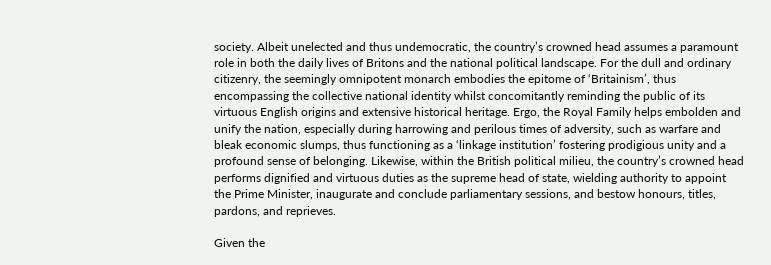society. Albeit unelected and thus undemocratic, the country’s crowned head assumes a paramount role in both the daily lives of Britons and the national political landscape. For the dull and ordinary citizenry, the seemingly omnipotent monarch embodies the epitome of ‘Britainism’, thus encompassing the collective national identity whilst concomitantly reminding the public of its virtuous English origins and extensive historical heritage. Ergo, the Royal Family helps embolden and unify the nation, especially during harrowing and perilous times of adversity, such as warfare and bleak economic slumps, thus functioning as a ‘linkage institution’ fostering prodigious unity and a profound sense of belonging. Likewise, within the British political milieu, the country’s crowned head performs dignified and virtuous duties as the supreme head of state, wielding authority to appoint the Prime Minister, inaugurate and conclude parliamentary sessions, and bestow honours, titles, pardons, and reprieves.

Given the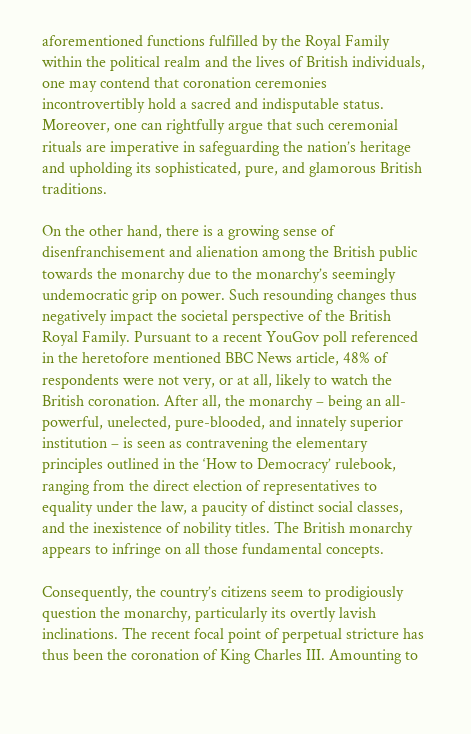aforementioned functions fulfilled by the Royal Family within the political realm and the lives of British individuals, one may contend that coronation ceremonies incontrovertibly hold a sacred and indisputable status. Moreover, one can rightfully argue that such ceremonial rituals are imperative in safeguarding the nation’s heritage and upholding its sophisticated, pure, and glamorous British traditions.

On the other hand, there is a growing sense of disenfranchisement and alienation among the British public towards the monarchy due to the monarchy’s seemingly undemocratic grip on power. Such resounding changes thus negatively impact the societal perspective of the British Royal Family. Pursuant to a recent YouGov poll referenced in the heretofore mentioned BBC News article, 48% of respondents were not very, or at all, likely to watch the British coronation. After all, the monarchy – being an all-powerful, unelected, pure-blooded, and innately superior institution – is seen as contravening the elementary principles outlined in the ‘How to Democracy’ rulebook, ranging from the direct election of representatives to equality under the law, a paucity of distinct social classes, and the inexistence of nobility titles. The British monarchy appears to infringe on all those fundamental concepts.

Consequently, the country’s citizens seem to prodigiously question the monarchy, particularly its overtly lavish inclinations. The recent focal point of perpetual stricture has thus been the coronation of King Charles III. Amounting to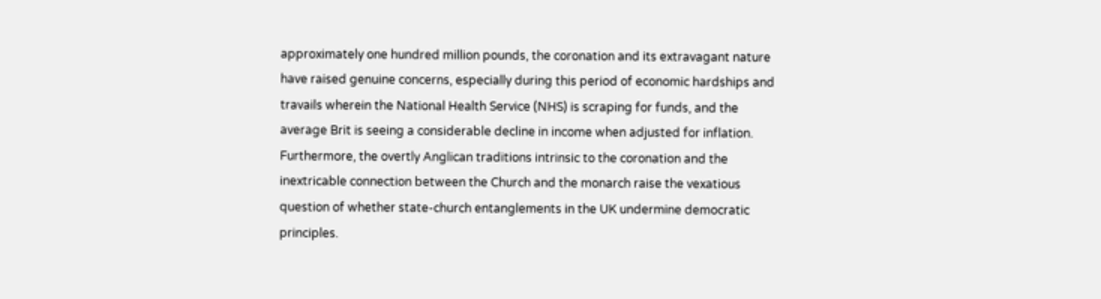approximately one hundred million pounds, the coronation and its extravagant nature have raised genuine concerns, especially during this period of economic hardships and travails wherein the National Health Service (NHS) is scraping for funds, and the average Brit is seeing a considerable decline in income when adjusted for inflation. Furthermore, the overtly Anglican traditions intrinsic to the coronation and the inextricable connection between the Church and the monarch raise the vexatious question of whether state-church entanglements in the UK undermine democratic principles.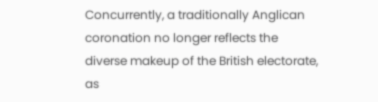Concurrently, a traditionally Anglican coronation no longer reflects the diverse makeup of the British electorate, as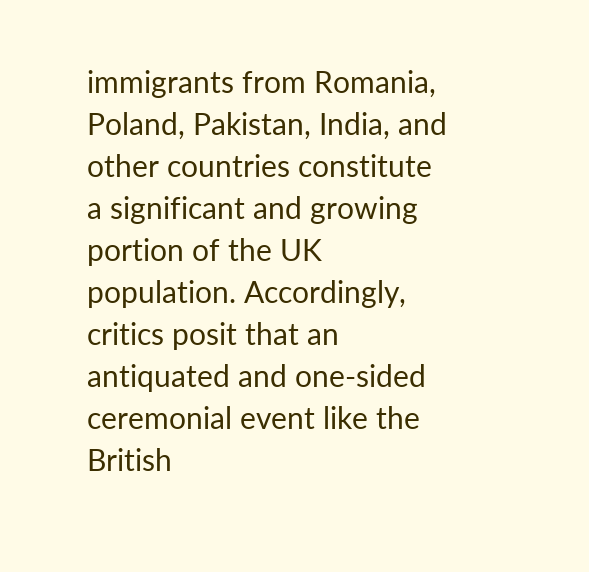immigrants from Romania, Poland, Pakistan, India, and other countries constitute a significant and growing portion of the UK population. Accordingly, critics posit that an antiquated and one-sided ceremonial event like the British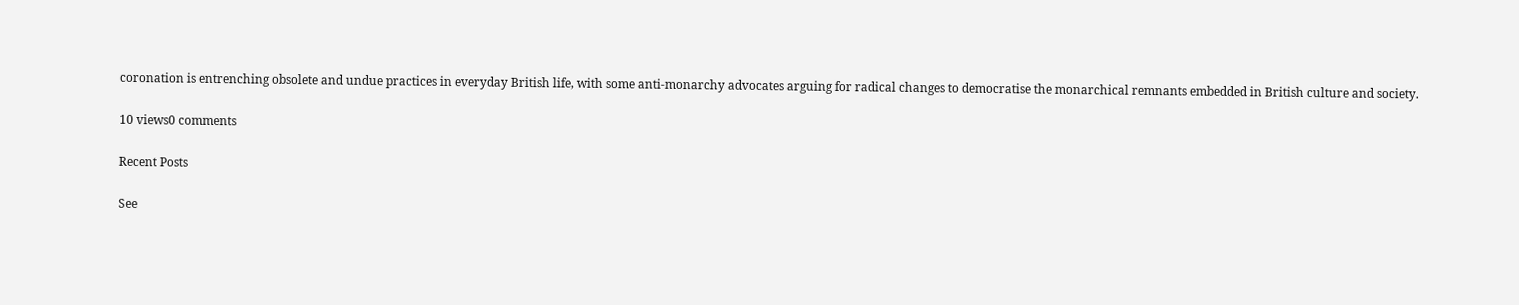coronation is entrenching obsolete and undue practices in everyday British life, with some anti-monarchy advocates arguing for radical changes to democratise the monarchical remnants embedded in British culture and society.

10 views0 comments

Recent Posts

See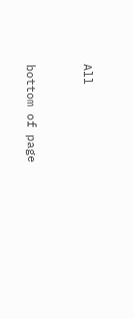All


bottom of page